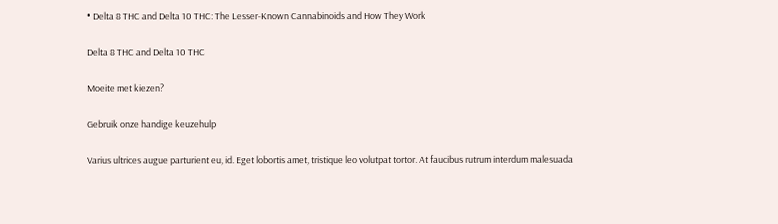• Delta 8 THC and Delta 10 THC: The Lesser-Known Cannabinoids and How They Work

Delta 8 THC and Delta 10 THC

Moeite met kiezen?

Gebruik onze handige keuzehulp

Varius ultrices augue parturient eu, id. Eget lobortis amet, tristique leo volutpat tortor. At faucibus rutrum interdum malesuada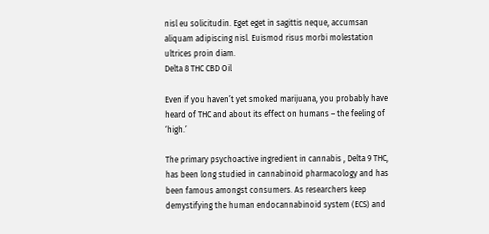nisl eu solicitudin. Eget eget in sagittis neque, accumsan aliquam adipiscing nisl. Euismod risus morbi molestation ultrices proin diam.
Delta 8 THC CBD Oil

Even if you haven’t yet smoked marijuana, you probably have heard of THC and about its effect on humans – the feeling of ‘high.’

The primary psychoactive ingredient in cannabis , Delta 9 THC, has been long studied in cannabinoid pharmacology and has been famous amongst consumers. As researchers keep demystifying the human endocannabinoid system (ECS) and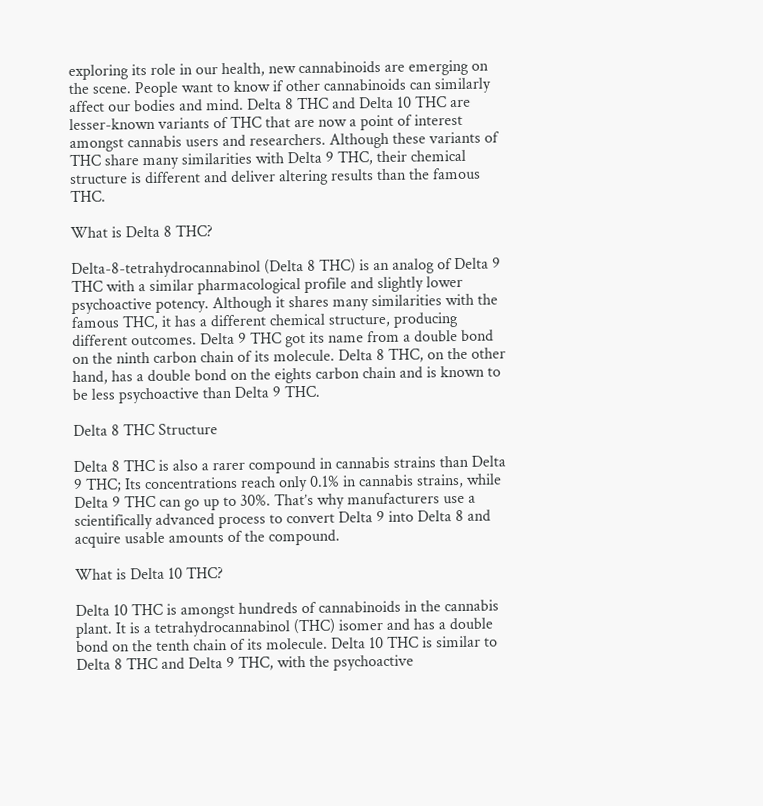exploring its role in our health, new cannabinoids are emerging on the scene. People want to know if other cannabinoids can similarly affect our bodies and mind. Delta 8 THC and Delta 10 THC are lesser-known variants of THC that are now a point of interest amongst cannabis users and researchers. Although these variants of THC share many similarities with Delta 9 THC, their chemical structure is different and deliver altering results than the famous THC.

What is Delta 8 THC?

Delta-8-tetrahydrocannabinol (Delta 8 THC) is an analog of Delta 9 THC with a similar pharmacological profile and slightly lower psychoactive potency. Although it shares many similarities with the famous THC, it has a different chemical structure, producing different outcomes. Delta 9 THC got its name from a double bond on the ninth carbon chain of its molecule. Delta 8 THC, on the other hand, has a double bond on the eights carbon chain and is known to be less psychoactive than Delta 9 THC.

Delta 8 THC Structure

Delta 8 THC is also a rarer compound in cannabis strains than Delta 9 THC; Its concentrations reach only 0.1% in cannabis strains, while Delta 9 THC can go up to 30%. That’s why manufacturers use a scientifically advanced process to convert Delta 9 into Delta 8 and acquire usable amounts of the compound.

What is Delta 10 THC?

Delta 10 THC is amongst hundreds of cannabinoids in the cannabis plant. It is a tetrahydrocannabinol (THC) isomer and has a double bond on the tenth chain of its molecule. Delta 10 THC is similar to Delta 8 THC and Delta 9 THC, with the psychoactive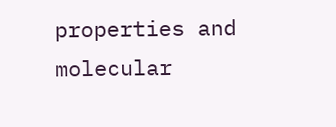properties and molecular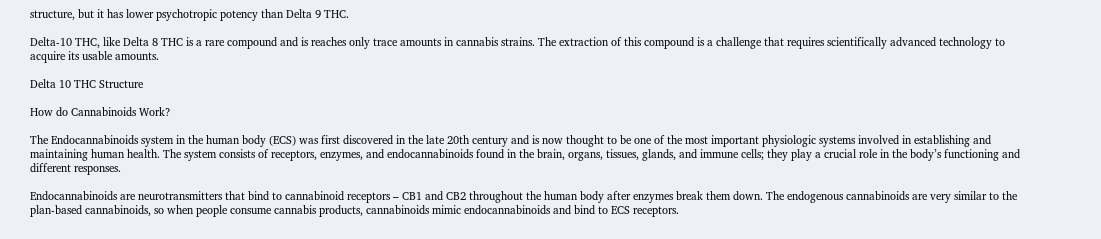structure, but it has lower psychotropic potency than Delta 9 THC.

Delta-10 THC, like Delta 8 THC is a rare compound and is reaches only trace amounts in cannabis strains. The extraction of this compound is a challenge that requires scientifically advanced technology to acquire its usable amounts.

Delta 10 THC Structure

How do Cannabinoids Work?

The Endocannabinoids system in the human body (ECS) was first discovered in the late 20th century and is now thought to be one of the most important physiologic systems involved in establishing and maintaining human health. The system consists of receptors, enzymes, and endocannabinoids found in the brain, organs, tissues, glands, and immune cells; they play a crucial role in the body’s functioning and different responses.

Endocannabinoids are neurotransmitters that bind to cannabinoid receptors – CB1 and CB2 throughout the human body after enzymes break them down. The endogenous cannabinoids are very similar to the plan-based cannabinoids, so when people consume cannabis products, cannabinoids mimic endocannabinoids and bind to ECS receptors.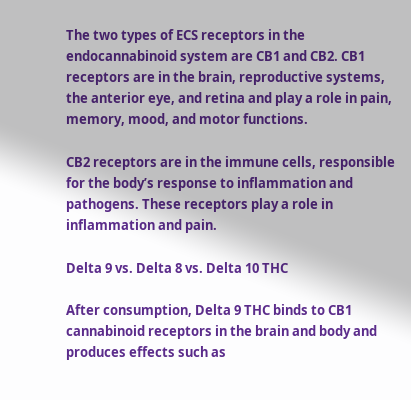The two types of ECS receptors in the endocannabinoid system are CB1 and CB2. CB1 receptors are in the brain, reproductive systems, the anterior eye, and retina and play a role in pain, memory, mood, and motor functions.

CB2 receptors are in the immune cells, responsible for the body’s response to inflammation and pathogens. These receptors play a role in inflammation and pain.

Delta 9 vs. Delta 8 vs. Delta 10 THC

After consumption, Delta 9 THC binds to CB1 cannabinoid receptors in the brain and body and produces effects such as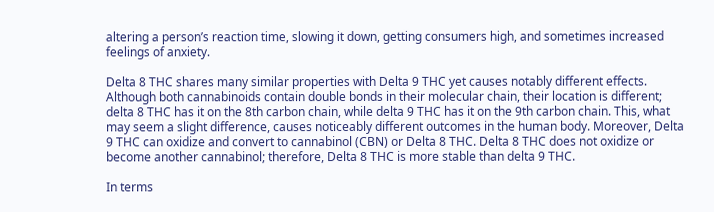altering a person’s reaction time, slowing it down, getting consumers high, and sometimes increased feelings of anxiety.

Delta 8 THC shares many similar properties with Delta 9 THC yet causes notably different effects. Although both cannabinoids contain double bonds in their molecular chain, their location is different; delta 8 THC has it on the 8th carbon chain, while delta 9 THC has it on the 9th carbon chain. This, what may seem a slight difference, causes noticeably different outcomes in the human body. Moreover, Delta 9 THC can oxidize and convert to cannabinol (CBN) or Delta 8 THC. Delta 8 THC does not oxidize or become another cannabinol; therefore, Delta 8 THC is more stable than delta 9 THC.

In terms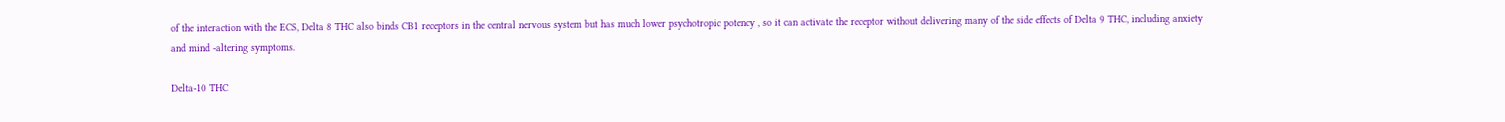of the interaction with the ECS, Delta 8 THC also binds CB1 receptors in the central nervous system but has much lower psychotropic potency , so it can activate the receptor without delivering many of the side effects of Delta 9 THC, including anxiety and mind -altering symptoms.

Delta-10 THC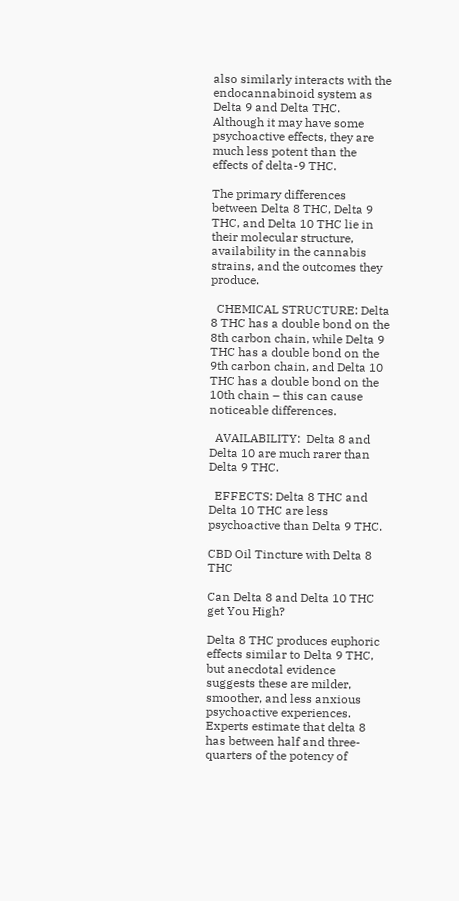also similarly interacts with the endocannabinoid system as Delta 9 and Delta THC. Although it may have some psychoactive effects, they are much less potent than the effects of delta-9 THC.

The primary differences between Delta 8 THC, Delta 9 THC, and Delta 10 THC lie in their molecular structure, availability in the cannabis strains, and the outcomes they produce.

  CHEMICAL STRUCTURE: Delta 8 THC has a double bond on the 8th carbon chain, while Delta 9 THC has a double bond on the 9th carbon chain, and Delta 10 THC has a double bond on the 10th chain – this can cause noticeable differences.

  AVAILABILITY:  Delta 8 and Delta 10 are much rarer than Delta 9 THC.

  EFFECTS: Delta 8 THC and Delta 10 THC are less psychoactive than Delta 9 THC.

CBD Oil Tincture with Delta 8 THC

Can Delta 8 and Delta 10 THC get You High?

Delta 8 THC produces euphoric effects similar to Delta 9 THC, but anecdotal evidence suggests these are milder, smoother, and less anxious psychoactive experiences. Experts estimate that delta 8 has between half and three-quarters of the potency of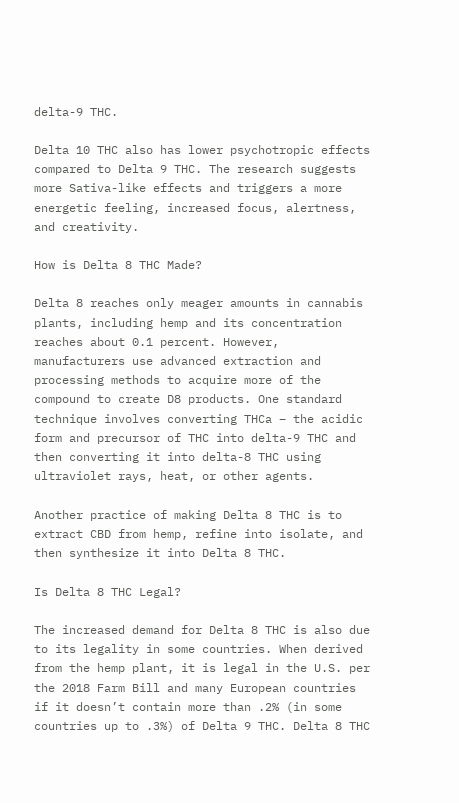delta-9 THC.

Delta 10 THC also has lower psychotropic effects compared to Delta 9 THC. The research suggests more Sativa-like effects and triggers a more energetic feeling, increased focus, alertness, and creativity.

How is Delta 8 THC Made?

Delta 8 reaches only meager amounts in cannabis plants, including hemp and its concentration reaches about 0.1 percent. However, manufacturers use advanced extraction and processing methods to acquire more of the compound to create D8 products. One standard technique involves converting THCa – the acidic form and precursor of THC into delta-9 THC and then converting it into delta-8 THC using ultraviolet rays, heat, or other agents.

Another practice of making Delta 8 THC is to extract CBD from hemp, refine into isolate, and then synthesize it into Delta 8 THC.

Is Delta 8 THC Legal?

The increased demand for Delta 8 THC is also due to its legality in some countries. When derived from the hemp plant, it is legal in the U.S. per the 2018 Farm Bill and many European countries if it doesn’t contain more than .2% (in some countries up to .3%) of Delta 9 THC. Delta 8 THC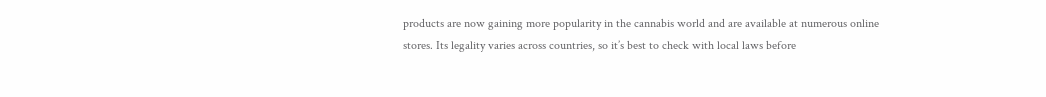products are now gaining more popularity in the cannabis world and are available at numerous online stores. Its legality varies across countries, so it’s best to check with local laws before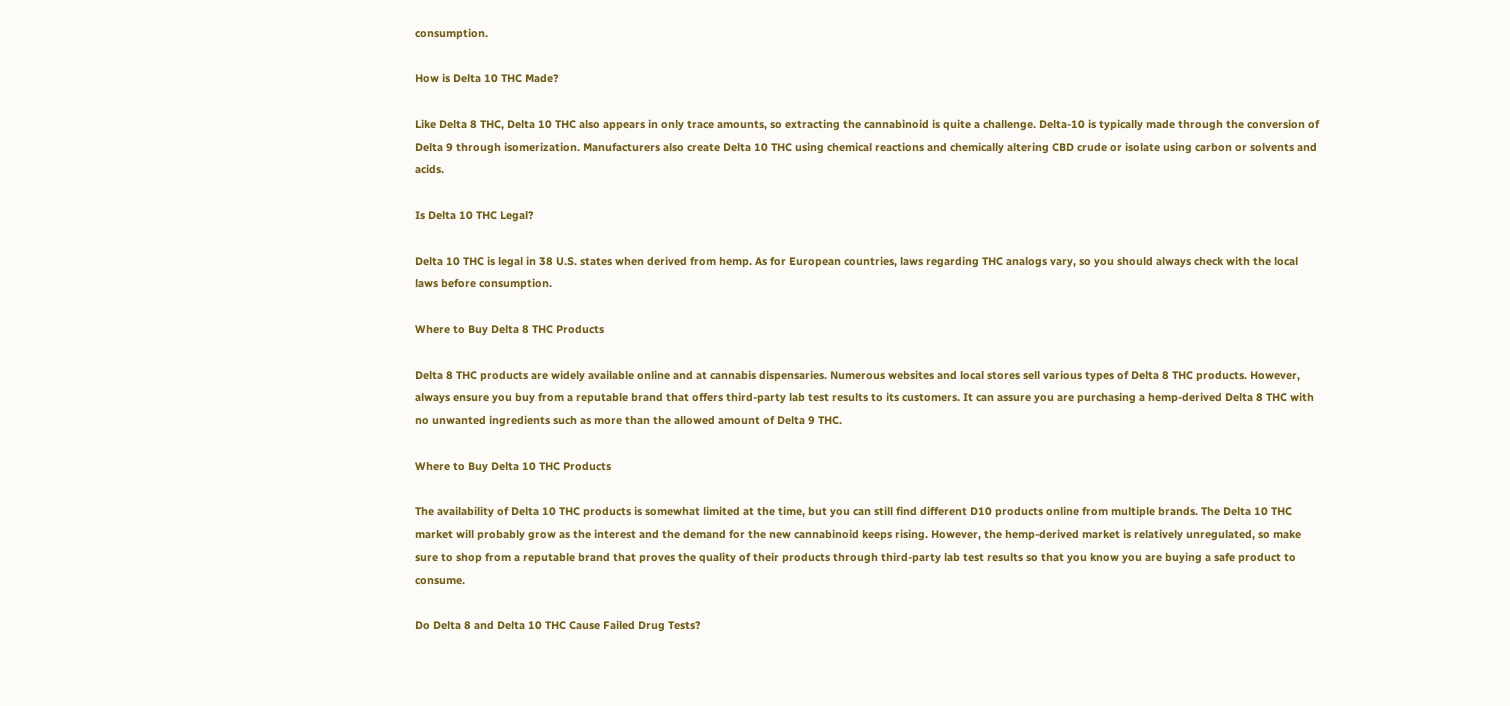consumption.

How is Delta 10 THC Made?

Like Delta 8 THC, Delta 10 THC also appears in only trace amounts, so extracting the cannabinoid is quite a challenge. Delta-10 is typically made through the conversion of Delta 9 through isomerization. Manufacturers also create Delta 10 THC using chemical reactions and chemically altering CBD crude or isolate using carbon or solvents and acids.

Is Delta 10 THC Legal?

Delta 10 THC is legal in 38 U.S. states when derived from hemp. As for European countries, laws regarding THC analogs vary, so you should always check with the local laws before consumption.

Where to Buy Delta 8 THC Products

Delta 8 THC products are widely available online and at cannabis dispensaries. Numerous websites and local stores sell various types of Delta 8 THC products. However, always ensure you buy from a reputable brand that offers third-party lab test results to its customers. It can assure you are purchasing a hemp-derived Delta 8 THC with no unwanted ingredients such as more than the allowed amount of Delta 9 THC.

Where to Buy Delta 10 THC Products

The availability of Delta 10 THC products is somewhat limited at the time, but you can still find different D10 products online from multiple brands. The Delta 10 THC market will probably grow as the interest and the demand for the new cannabinoid keeps rising. However, the hemp-derived market is relatively unregulated, so make sure to shop from a reputable brand that proves the quality of their products through third-party lab test results so that you know you are buying a safe product to consume.

Do Delta 8 and Delta 10 THC Cause Failed Drug Tests?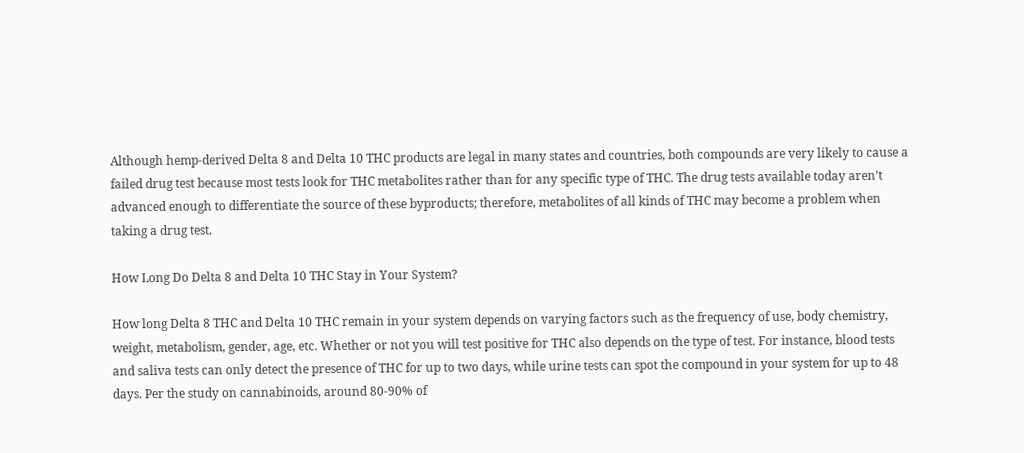Although hemp-derived Delta 8 and Delta 10 THC products are legal in many states and countries, both compounds are very likely to cause a failed drug test because most tests look for THC metabolites rather than for any specific type of THC. The drug tests available today aren’t advanced enough to differentiate the source of these byproducts; therefore, metabolites of all kinds of THC may become a problem when taking a drug test.

How Long Do Delta 8 and Delta 10 THC Stay in Your System?

How long Delta 8 THC and Delta 10 THC remain in your system depends on varying factors such as the frequency of use, body chemistry, weight, metabolism, gender, age, etc. Whether or not you will test positive for THC also depends on the type of test. For instance, blood tests and saliva tests can only detect the presence of THC for up to two days, while urine tests can spot the compound in your system for up to 48 days. Per the study on cannabinoids, around 80-90% of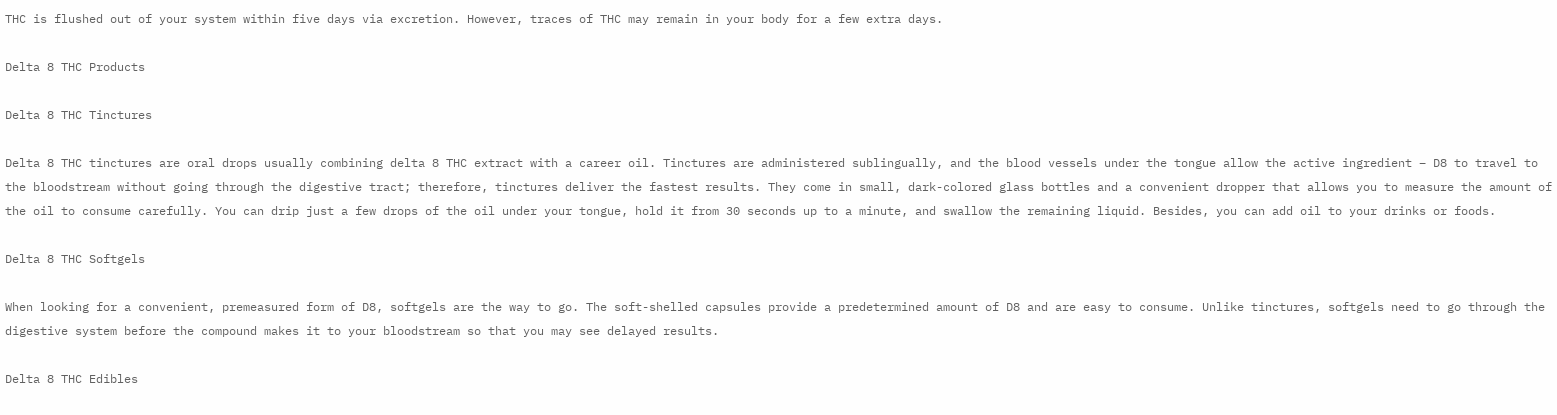THC is flushed out of your system within five days via excretion. However, traces of THC may remain in your body for a few extra days.

Delta 8 THC Products

Delta 8 THC Tinctures

Delta 8 THC tinctures are oral drops usually combining delta 8 THC extract with a career oil. Tinctures are administered sublingually, and the blood vessels under the tongue allow the active ingredient – D8 to travel to the bloodstream without going through the digestive tract; therefore, tinctures deliver the fastest results. They come in small, dark-colored glass bottles and a convenient dropper that allows you to measure the amount of the oil to consume carefully. You can drip just a few drops of the oil under your tongue, hold it from 30 seconds up to a minute, and swallow the remaining liquid. Besides, you can add oil to your drinks or foods.

Delta 8 THC Softgels

When looking for a convenient, premeasured form of D8, softgels are the way to go. The soft-shelled capsules provide a predetermined amount of D8 and are easy to consume. Unlike tinctures, softgels need to go through the digestive system before the compound makes it to your bloodstream so that you may see delayed results.

Delta 8 THC Edibles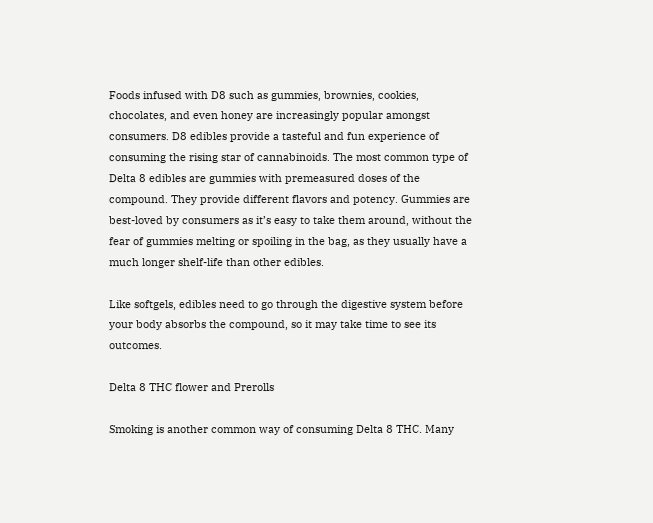Foods infused with D8 such as gummies, brownies, cookies, chocolates, and even honey are increasingly popular amongst consumers. D8 edibles provide a tasteful and fun experience of consuming the rising star of cannabinoids. The most common type of Delta 8 edibles are gummies with premeasured doses of the compound. They provide different flavors and potency. Gummies are best-loved by consumers as it’s easy to take them around, without the fear of gummies melting or spoiling in the bag, as they usually have a much longer shelf-life than other edibles.

Like softgels, edibles need to go through the digestive system before your body absorbs the compound, so it may take time to see its outcomes.

Delta 8 THC flower and Prerolls

Smoking is another common way of consuming Delta 8 THC. Many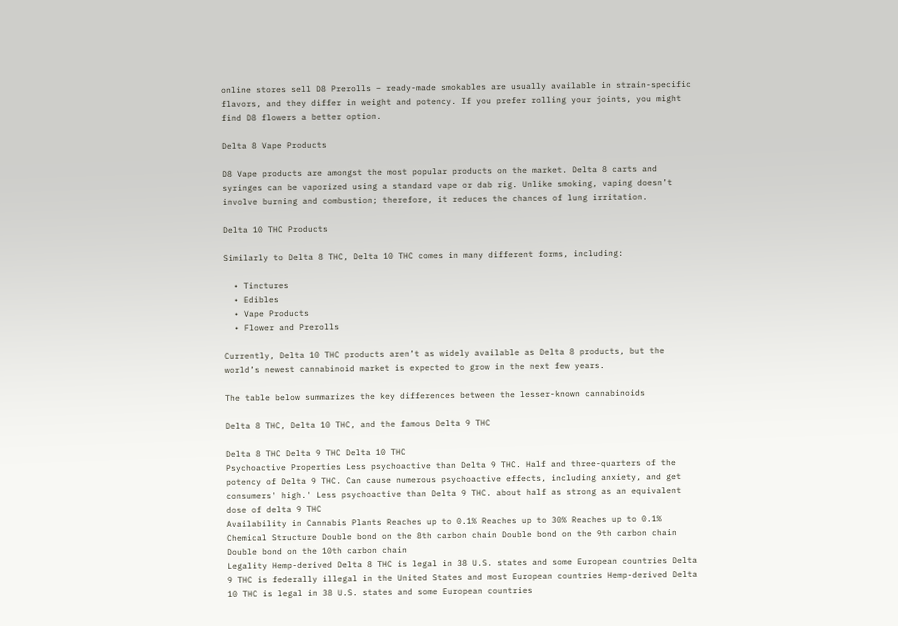online stores sell D8 Prerolls – ready-made smokables are usually available in strain-specific flavors, and they differ in weight and potency. If you prefer rolling your joints, you might find D8 flowers a better option.

Delta 8 Vape Products

D8 Vape products are amongst the most popular products on the market. Delta 8 carts and syringes can be vaporized using a standard vape or dab rig. Unlike smoking, vaping doesn’t involve burning and combustion; therefore, it reduces the chances of lung irritation.

Delta 10 THC Products

Similarly to Delta 8 THC, Delta 10 THC comes in many different forms, including:

  • Tinctures
  • Edibles
  • Vape Products
  • Flower and Prerolls

Currently, Delta 10 THC products aren’t as widely available as Delta 8 products, but the world’s newest cannabinoid market is expected to grow in the next few years.

The table below summarizes the key differences between the lesser-known cannabinoids

Delta 8 THC, Delta 10 THC, and the famous Delta 9 THC

Delta 8 THC Delta 9 THC Delta 10 THC
Psychoactive Properties Less psychoactive than Delta 9 THC. Half and three-quarters of the potency of Delta 9 THC. Can cause numerous psychoactive effects, including anxiety, and get consumers' high.' Less psychoactive than Delta 9 THC. about half as strong as an equivalent dose of delta 9 THC
Availability in Cannabis Plants Reaches up to 0.1% Reaches up to 30% Reaches up to 0.1%
Chemical Structure Double bond on the 8th carbon chain Double bond on the 9th carbon chain Double bond on the 10th carbon chain
Legality Hemp-derived Delta 8 THC is legal in 38 U.S. states and some European countries Delta 9 THC is federally illegal in the United States and most European countries Hemp-derived Delta 10 THC is legal in 38 U.S. states and some European countries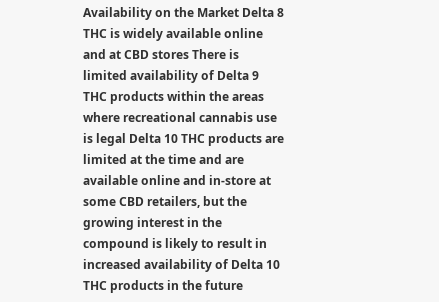Availability on the Market Delta 8 THC is widely available online and at CBD stores There is limited availability of Delta 9 THC products within the areas where recreational cannabis use is legal Delta 10 THC products are limited at the time and are available online and in-store at some CBD retailers, but the growing interest in the compound is likely to result in increased availability of Delta 10 THC products in the future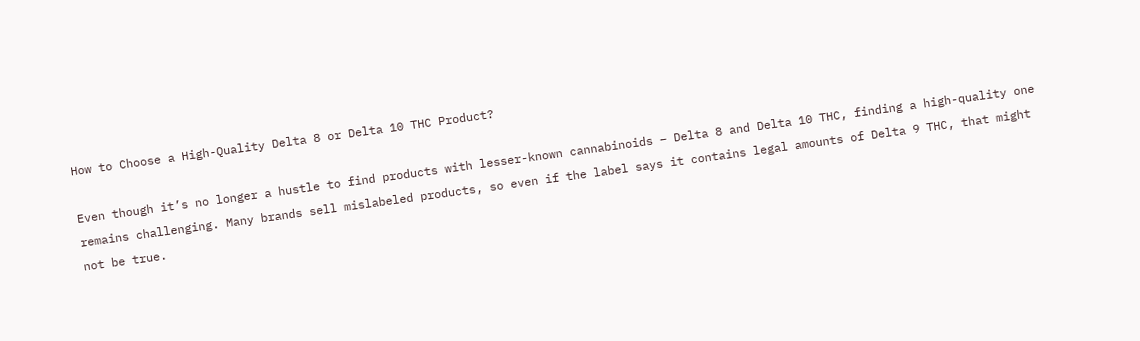How to Choose a High-Quality Delta 8 or Delta 10 THC Product?

Even though it’s no longer a hustle to find products with lesser-known cannabinoids – Delta 8 and Delta 10 THC, finding a high-quality one remains challenging. Many brands sell mislabeled products, so even if the label says it contains legal amounts of Delta 9 THC, that might not be true.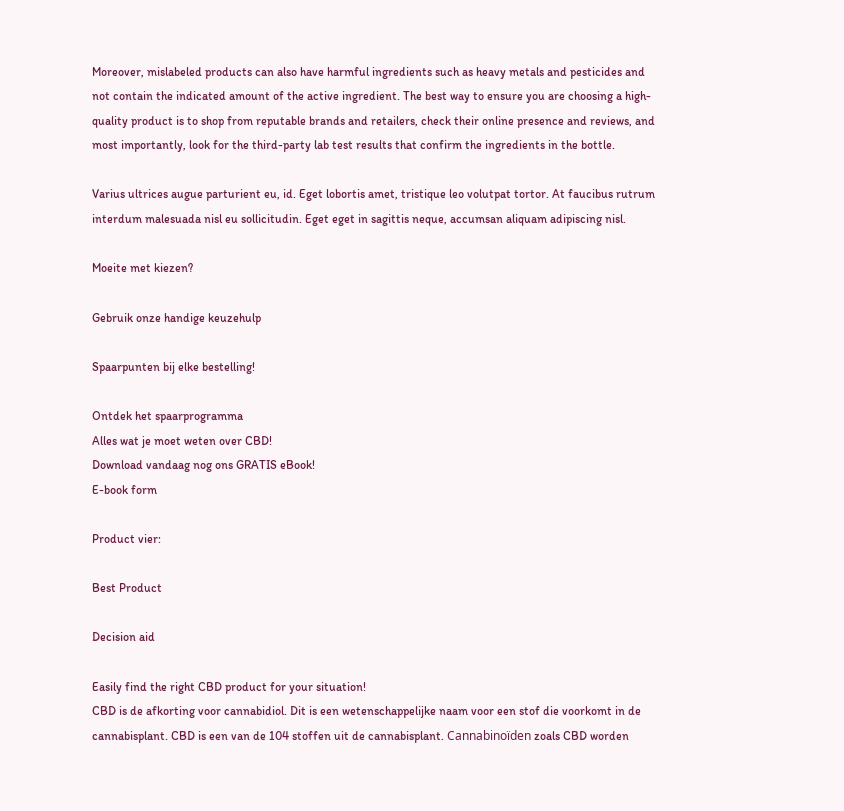Moreover, mislabeled products can also have harmful ingredients such as heavy metals and pesticides and not contain the indicated amount of the active ingredient. The best way to ensure you are choosing a high-quality product is to shop from reputable brands and retailers, check their online presence and reviews, and most importantly, look for the third-party lab test results that confirm the ingredients in the bottle.

Varius ultrices augue parturient eu, id. Eget lobortis amet, tristique leo volutpat tortor. At faucibus rutrum interdum malesuada nisl eu sollicitudin. Eget eget in sagittis neque, accumsan aliquam adipiscing nisl.

Moeite met kiezen?

Gebruik onze handige keuzehulp

Spaarpunten bij elke bestelling!

Ontdek het spaarprogramma
Alles wat je moet weten over CBD!
Download vandaag nog ons GRATIS eBook!
E-book form

Product vier:

Best Product

Decision aid

Easily find the right CBD product for your situation!
CBD is de afkorting voor cannabidiol. Dit is een wetenschappelijke naam voor een stof die voorkomt in de cannabisplant. CBD is een van de 104 stoffen uit de cannabisplant. Cannabinoïden zoals CBD worden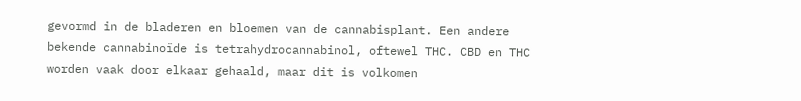gevormd in de bladeren en bloemen van de cannabisplant. Een andere bekende cannabinoïde is tetrahydrocannabinol, oftewel THC. CBD en THC worden vaak door elkaar gehaald, maar dit is volkomen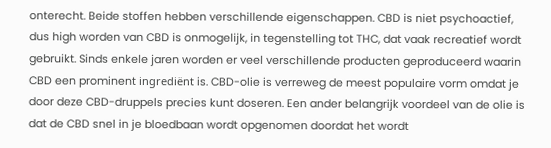onterecht. Beide stoffen hebben verschillende eigenschappen. CBD is niet psychoactief, dus high worden van CBD is onmogelijk, in tegenstelling tot THC, dat vaak recreatief wordt gebruikt. Sinds enkele jaren worden er veel verschillende producten geproduceerd waarin CBD een prominent ingrediënt is. CBD-olie is verreweg de meest populaire vorm omdat je door deze CBD-druppels precies kunt doseren. Een ander belangrijk voordeel van de olie is dat de CBD snel in je bloedbaan wordt opgenomen doordat het wordt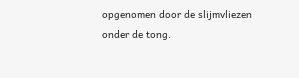opgenomen door de slijmvliezen onder de tong.